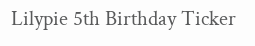Lilypie 5th Birthday Ticker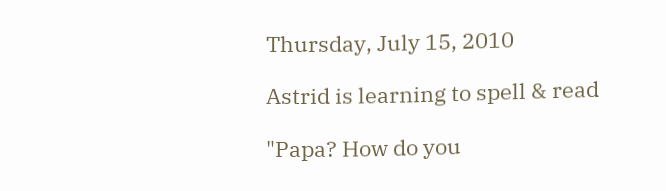Thursday, July 15, 2010

Astrid is learning to spell & read

"Papa? How do you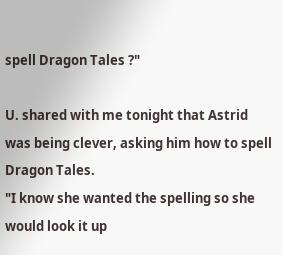spell Dragon Tales ?"

U. shared with me tonight that Astrid was being clever, asking him how to spell Dragon Tales.
"I know she wanted the spelling so she would look it up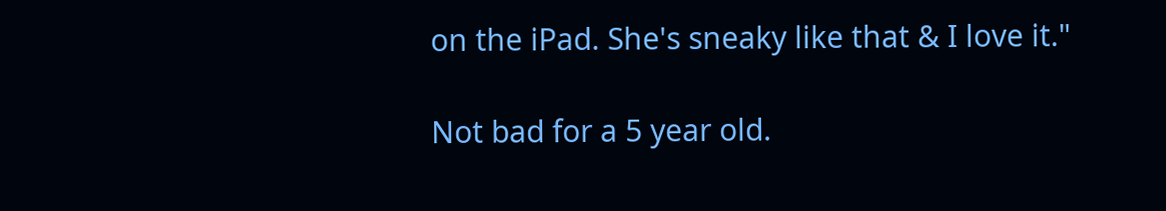on the iPad. She's sneaky like that & I love it."

Not bad for a 5 year old.